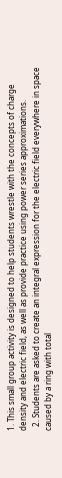1. This small group activity is designed to help students wrestle with the concepts of charge density and electric field, as well as provide practice using power series approximations.
  2. Students are asked to create an integral expression for the electric field everywhere in space caused by a ring with total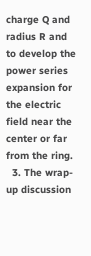charge Q and radius R and to develop the power series expansion for the electric field near the center or far from the ring.
  3. The wrap-up discussion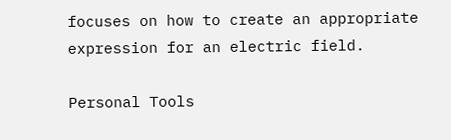focuses on how to create an appropriate expression for an electric field.

Personal Tools